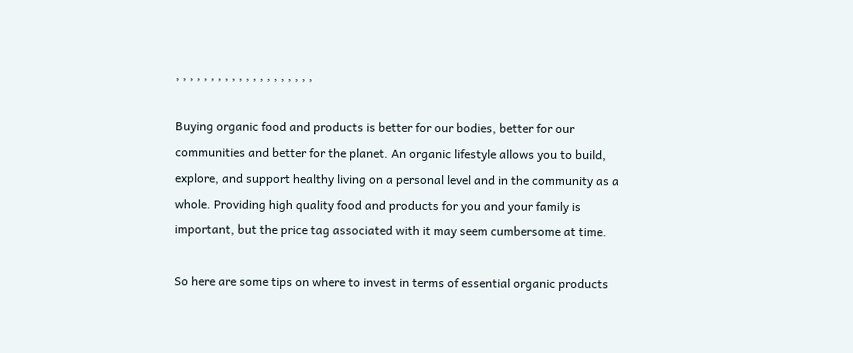, , , , , , , , , , , , , , , , , , , ,

Buying organic food and products is better for our bodies, better for our communities and better for the planet. An organic lifestyle allows you to build,  explore, and support healthy living on a personal level and in the community as a whole. Providing high quality food and products for you and your family is important, but the price tag associated with it may seem cumbersome at time.

So here are some tips on where to invest in terms of essential organic products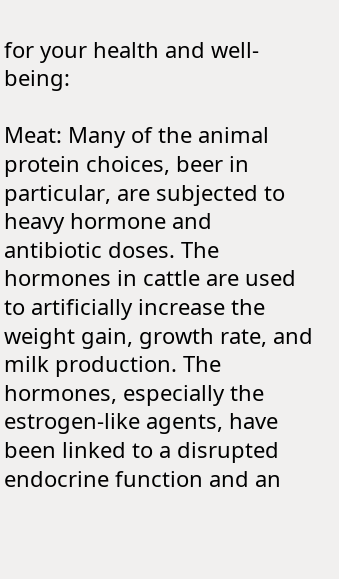for your health and well-being:

Meat: Many of the animal protein choices, beer in particular, are subjected to heavy hormone and antibiotic doses. The hormones in cattle are used to artificially increase the weight gain, growth rate, and milk production. The hormones, especially the estrogen-like agents, have been linked to a disrupted endocrine function and an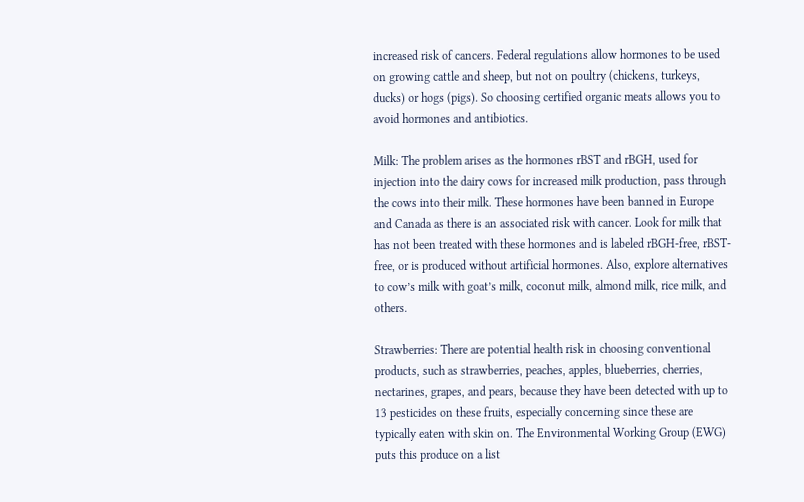increased risk of cancers. Federal regulations allow hormones to be used on growing cattle and sheep, but not on poultry (chickens, turkeys, ducks) or hogs (pigs). So choosing certified organic meats allows you to avoid hormones and antibiotics.

Milk: The problem arises as the hormones rBST and rBGH, used for injection into the dairy cows for increased milk production, pass through the cows into their milk. These hormones have been banned in Europe and Canada as there is an associated risk with cancer. Look for milk that has not been treated with these hormones and is labeled rBGH-free, rBST-free, or is produced without artificial hormones. Also, explore alternatives to cow’s milk with goat’s milk, coconut milk, almond milk, rice milk, and others.

Strawberries: There are potential health risk in choosing conventional products, such as strawberries, peaches, apples, blueberries, cherries, nectarines, grapes, and pears, because they have been detected with up to 13 pesticides on these fruits, especially concerning since these are typically eaten with skin on. The Environmental Working Group (EWG) puts this produce on a list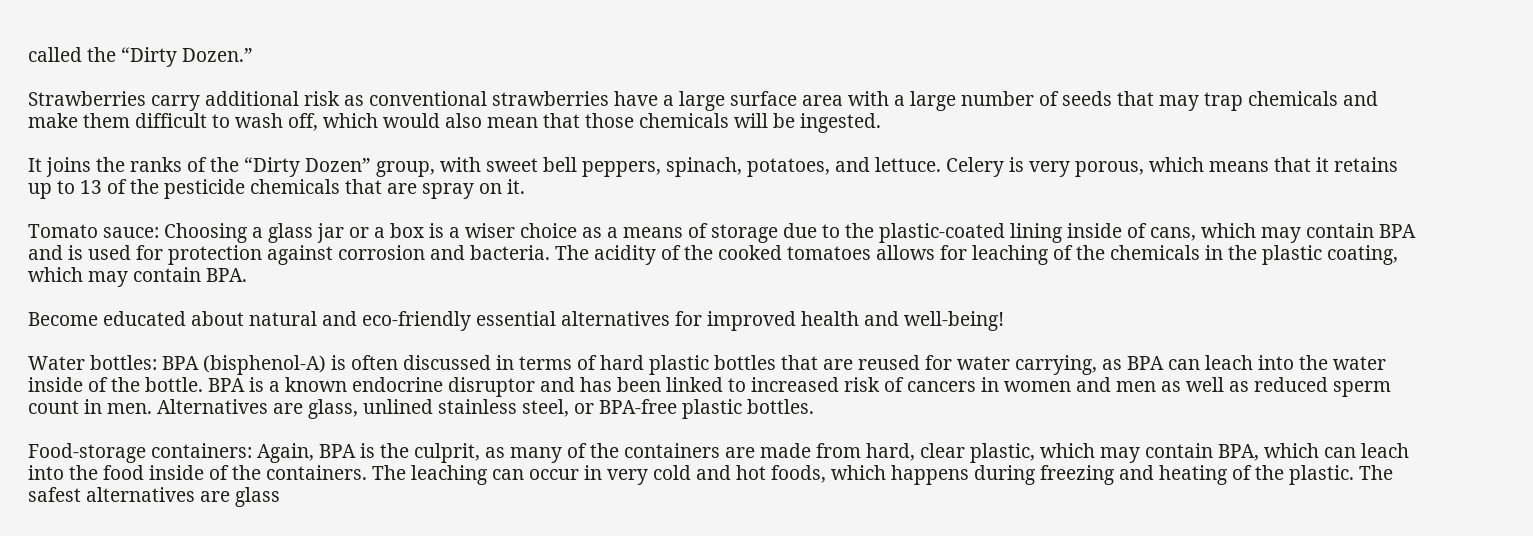called the “Dirty Dozen.”

Strawberries carry additional risk as conventional strawberries have a large surface area with a large number of seeds that may trap chemicals and make them difficult to wash off, which would also mean that those chemicals will be ingested.

It joins the ranks of the “Dirty Dozen” group, with sweet bell peppers, spinach, potatoes, and lettuce. Celery is very porous, which means that it retains up to 13 of the pesticide chemicals that are spray on it.

Tomato sauce: Choosing a glass jar or a box is a wiser choice as a means of storage due to the plastic-coated lining inside of cans, which may contain BPA and is used for protection against corrosion and bacteria. The acidity of the cooked tomatoes allows for leaching of the chemicals in the plastic coating, which may contain BPA.

Become educated about natural and eco-friendly essential alternatives for improved health and well-being!

Water bottles: BPA (bisphenol-A) is often discussed in terms of hard plastic bottles that are reused for water carrying, as BPA can leach into the water inside of the bottle. BPA is a known endocrine disruptor and has been linked to increased risk of cancers in women and men as well as reduced sperm count in men. Alternatives are glass, unlined stainless steel, or BPA-free plastic bottles.

Food-storage containers: Again, BPA is the culprit, as many of the containers are made from hard, clear plastic, which may contain BPA, which can leach into the food inside of the containers. The leaching can occur in very cold and hot foods, which happens during freezing and heating of the plastic. The safest alternatives are glass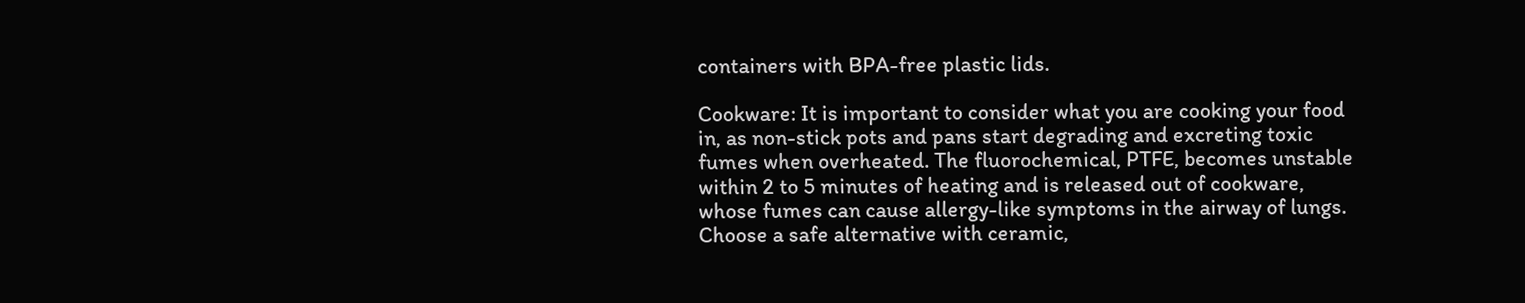containers with BPA-free plastic lids.

Cookware: It is important to consider what you are cooking your food in, as non-stick pots and pans start degrading and excreting toxic fumes when overheated. The fluorochemical, PTFE, becomes unstable within 2 to 5 minutes of heating and is released out of cookware, whose fumes can cause allergy-like symptoms in the airway of lungs. Choose a safe alternative with ceramic,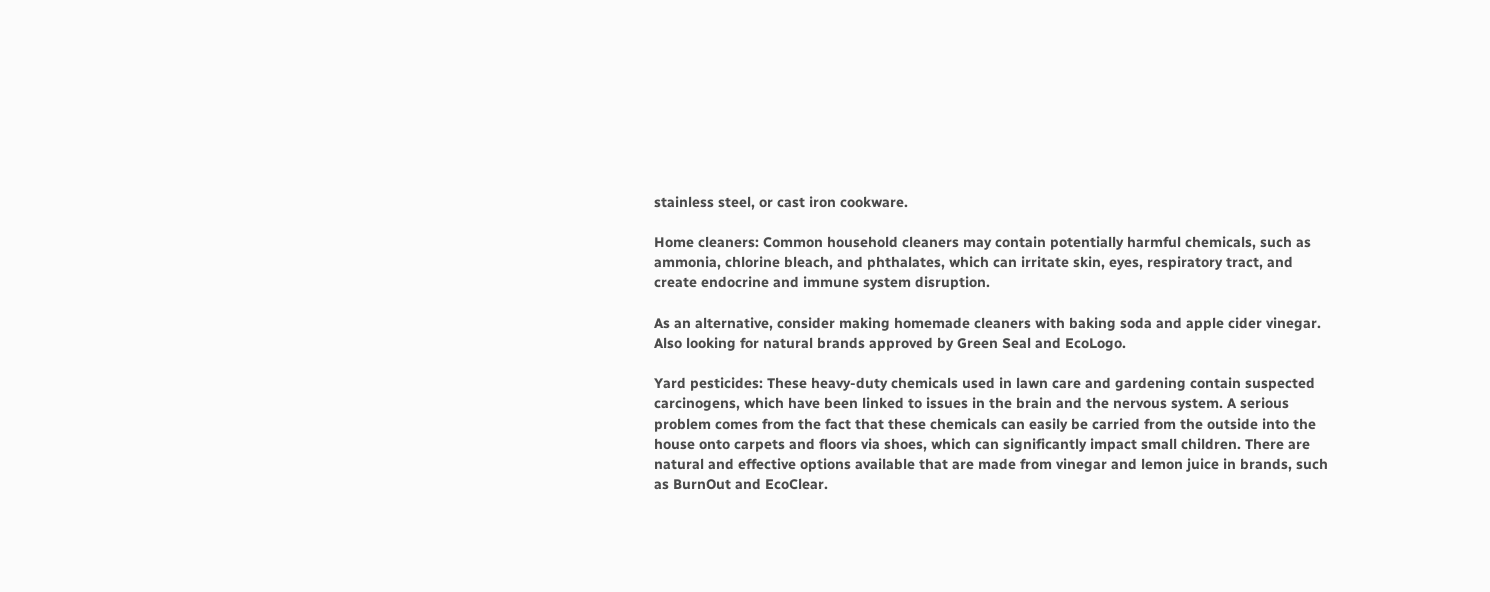stainless steel, or cast iron cookware.

Home cleaners: Common household cleaners may contain potentially harmful chemicals, such as ammonia, chlorine bleach, and phthalates, which can irritate skin, eyes, respiratory tract, and create endocrine and immune system disruption.

As an alternative, consider making homemade cleaners with baking soda and apple cider vinegar. Also looking for natural brands approved by Green Seal and EcoLogo.

Yard pesticides: These heavy-duty chemicals used in lawn care and gardening contain suspected carcinogens, which have been linked to issues in the brain and the nervous system. A serious problem comes from the fact that these chemicals can easily be carried from the outside into the house onto carpets and floors via shoes, which can significantly impact small children. There are natural and effective options available that are made from vinegar and lemon juice in brands, such as BurnOut and EcoClear.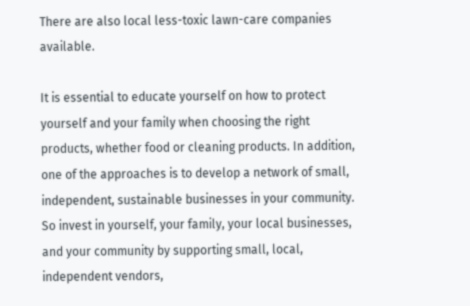There are also local less-toxic lawn-care companies available.

It is essential to educate yourself on how to protect yourself and your family when choosing the right products, whether food or cleaning products. In addition, one of the approaches is to develop a network of small, independent, sustainable businesses in your community. So invest in yourself, your family, your local businesses, and your community by supporting small, local, independent vendors,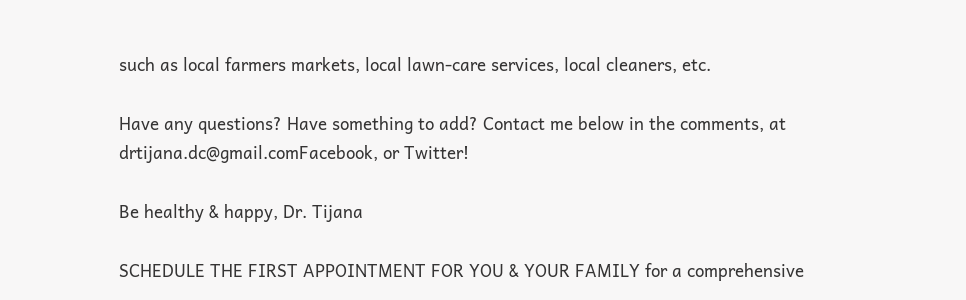such as local farmers markets, local lawn-care services, local cleaners, etc.

Have any questions? Have something to add? Contact me below in the comments, at drtijana.dc@gmail.comFacebook, or Twitter!

Be healthy & happy, Dr. Tijana

SCHEDULE THE FIRST APPOINTMENT FOR YOU & YOUR FAMILY for a comprehensive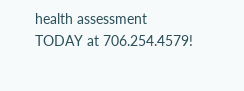health assessment TODAY at 706.254.4579!